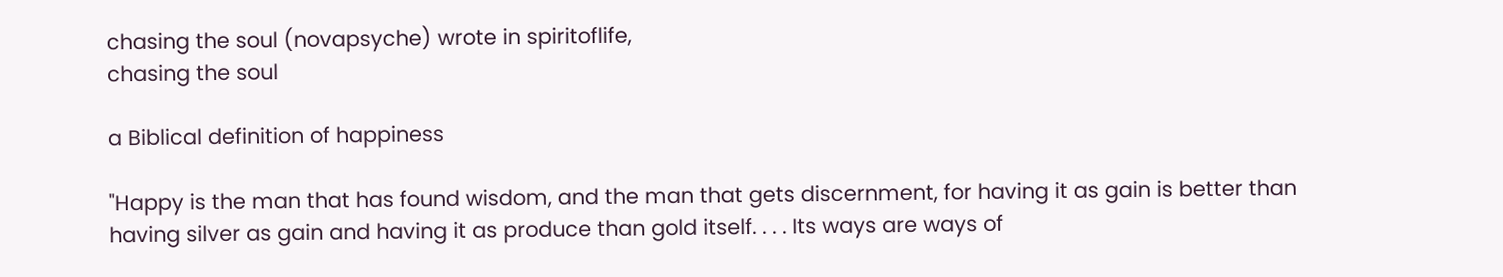chasing the soul (novapsyche) wrote in spiritoflife,
chasing the soul

a Biblical definition of happiness

"Happy is the man that has found wisdom, and the man that gets discernment, for having it as gain is better than having silver as gain and having it as produce than gold itself. . . . Its ways are ways of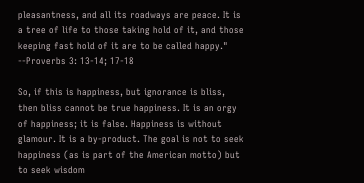pleasantness, and all its roadways are peace. It is a tree of life to those taking hold of it, and those keeping fast hold of it are to be called happy."
--Proverbs 3: 13-14; 17-18

So, if this is happiness, but ignorance is bliss, then bliss cannot be true happiness. It is an orgy of happiness; it is false. Happiness is without glamour. It is a by-product. The goal is not to seek happiness (as is part of the American motto) but to seek wisdom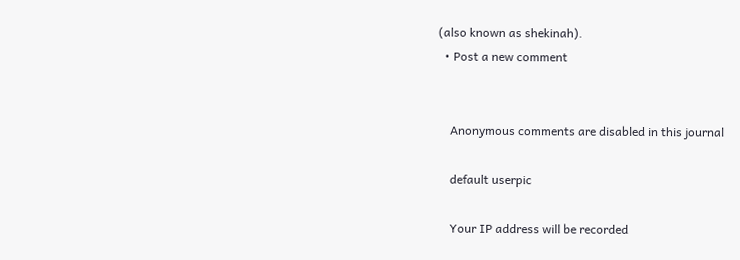(also known as shekinah).
  • Post a new comment


    Anonymous comments are disabled in this journal

    default userpic

    Your IP address will be recorded